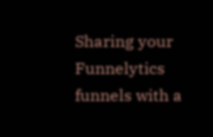Sharing your Funnelytics funnels with a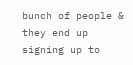bunch of people & they end up signing up to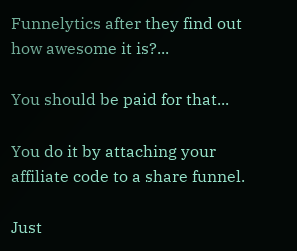Funnelytics after they find out how awesome it is?...

You should be paid for that...

You do it by attaching your affiliate code to a share funnel.

Just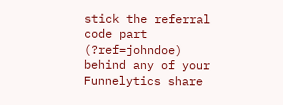stick the referral code part (?ref=johndoe) behind any of your Funnelytics share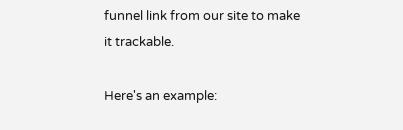funnel link from our site to make it trackable.

Here's an example: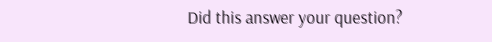Did this answer your question?